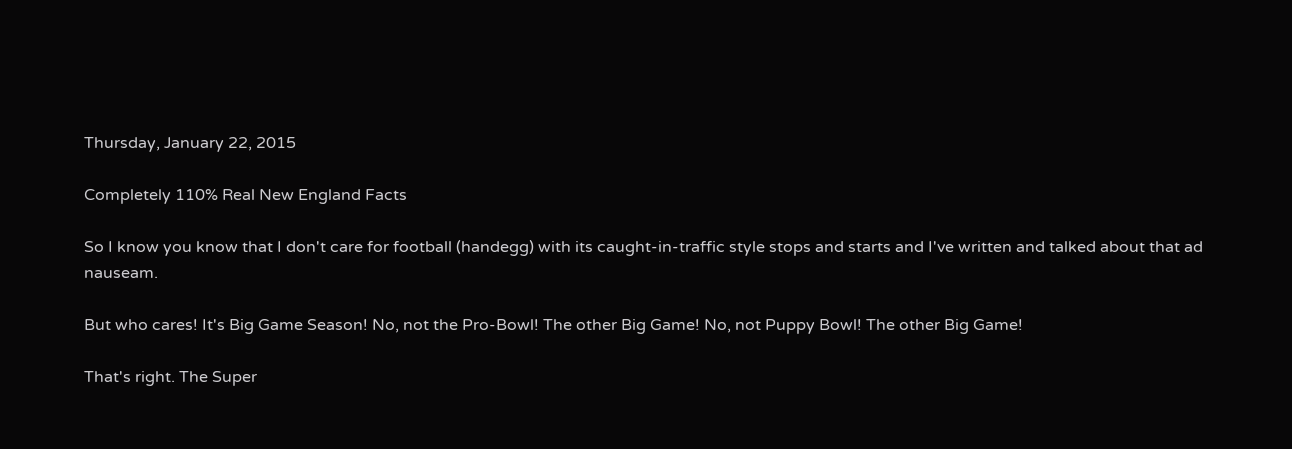Thursday, January 22, 2015

Completely 110% Real New England Facts

So I know you know that I don't care for football (handegg) with its caught-in-traffic style stops and starts and I've written and talked about that ad nauseam.

But who cares! It's Big Game Season! No, not the Pro-Bowl! The other Big Game! No, not Puppy Bowl! The other Big Game!

That's right. The Super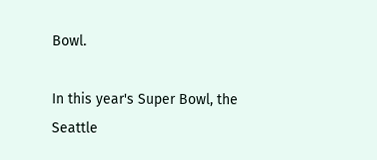Bowl.

In this year's Super Bowl, the Seattle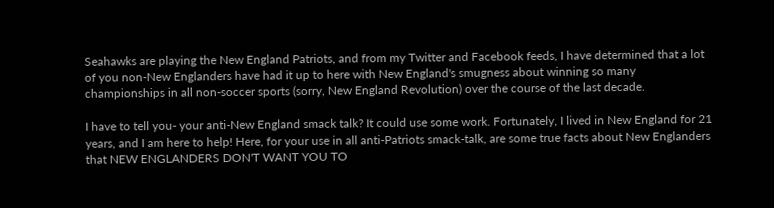Seahawks are playing the New England Patriots, and from my Twitter and Facebook feeds, I have determined that a lot of you non-New Englanders have had it up to here with New England's smugness about winning so many championships in all non-soccer sports (sorry, New England Revolution) over the course of the last decade.

I have to tell you- your anti-New England smack talk? It could use some work. Fortunately, I lived in New England for 21 years, and I am here to help! Here, for your use in all anti-Patriots smack-talk, are some true facts about New Englanders that NEW ENGLANDERS DON'T WANT YOU TO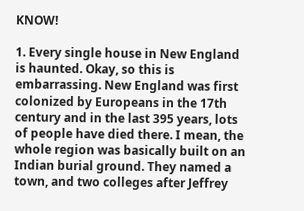KNOW!

1. Every single house in New England is haunted. Okay, so this is embarrassing. New England was first colonized by Europeans in the 17th century and in the last 395 years, lots of people have died there. I mean, the whole region was basically built on an Indian burial ground. They named a town, and two colleges after Jeffrey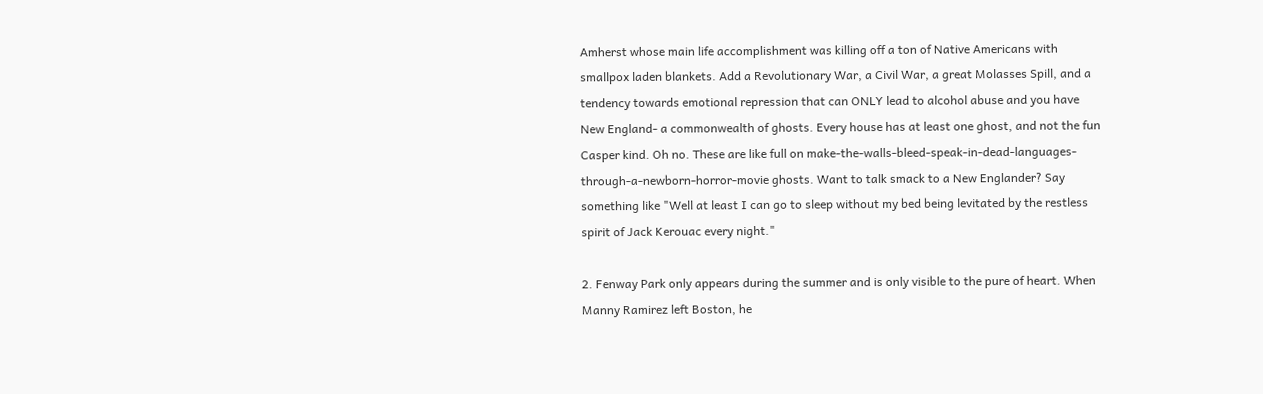Amherst whose main life accomplishment was killing off a ton of Native Americans with smallpox laden blankets. Add a Revolutionary War, a Civil War, a great Molasses Spill, and a tendency towards emotional repression that can ONLY lead to alcohol abuse and you have New England- a commonwealth of ghosts. Every house has at least one ghost, and not the fun Casper kind. Oh no. These are like full on make-the-walls-bleed-speak-in-dead-languages-through-a-newborn-horror-movie ghosts. Want to talk smack to a New Englander? Say something like "Well at least I can go to sleep without my bed being levitated by the restless spirit of Jack Kerouac every night."

2. Fenway Park only appears during the summer and is only visible to the pure of heart. When Manny Ramirez left Boston, he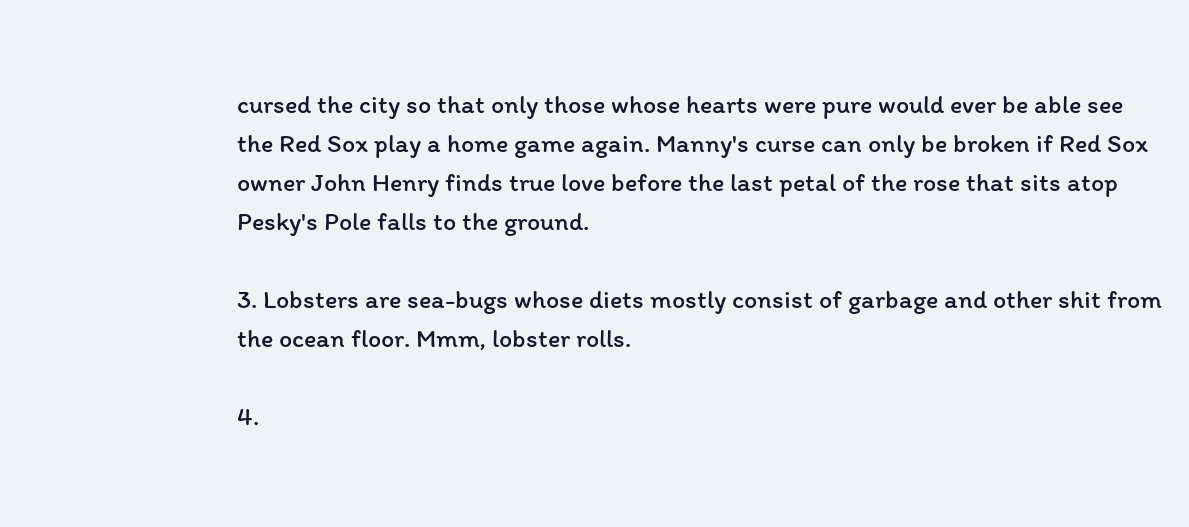cursed the city so that only those whose hearts were pure would ever be able see the Red Sox play a home game again. Manny's curse can only be broken if Red Sox owner John Henry finds true love before the last petal of the rose that sits atop Pesky's Pole falls to the ground.

3. Lobsters are sea-bugs whose diets mostly consist of garbage and other shit from the ocean floor. Mmm, lobster rolls.

4.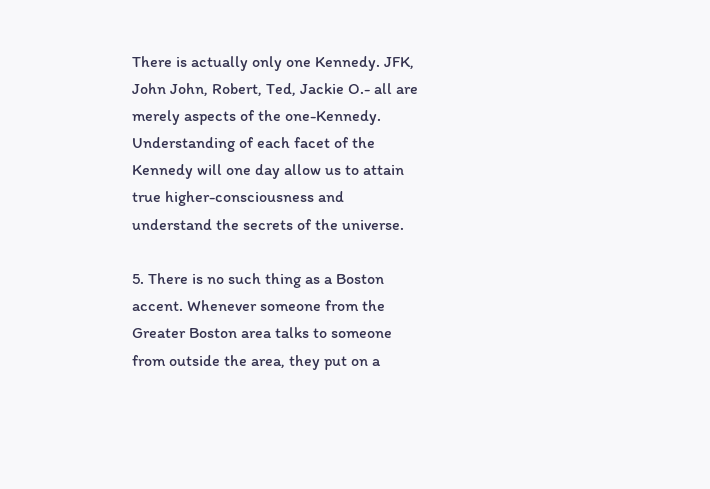There is actually only one Kennedy. JFK, John John, Robert, Ted, Jackie O.- all are merely aspects of the one-Kennedy. Understanding of each facet of the Kennedy will one day allow us to attain true higher-consciousness and understand the secrets of the universe.

5. There is no such thing as a Boston accent. Whenever someone from the Greater Boston area talks to someone from outside the area, they put on a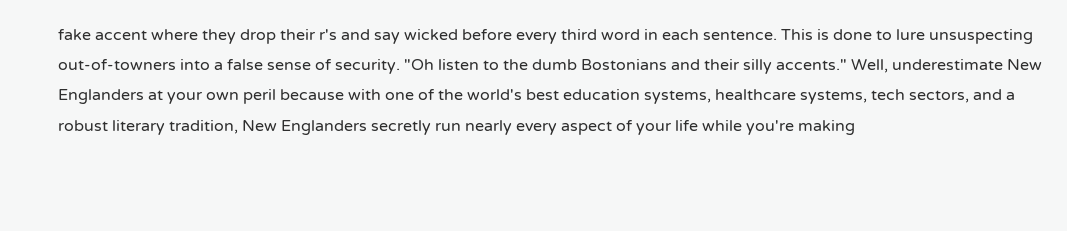fake accent where they drop their r's and say wicked before every third word in each sentence. This is done to lure unsuspecting out-of-towners into a false sense of security. "Oh listen to the dumb Bostonians and their silly accents." Well, underestimate New Englanders at your own peril because with one of the world's best education systems, healthcare systems, tech sectors, and a robust literary tradition, New Englanders secretly run nearly every aspect of your life while you're making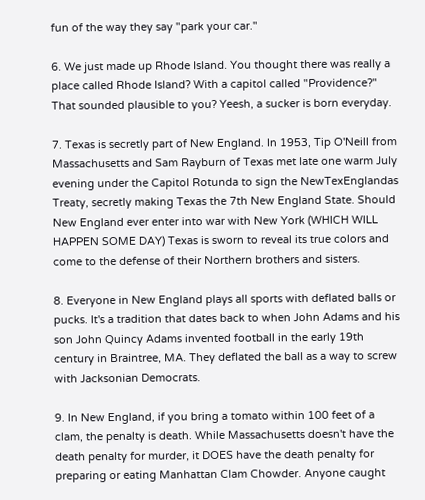fun of the way they say "park your car."

6. We just made up Rhode Island. You thought there was really a place called Rhode Island? With a capitol called "Providence?" That sounded plausible to you? Yeesh, a sucker is born everyday.

7. Texas is secretly part of New England. In 1953, Tip O'Neill from Massachusetts and Sam Rayburn of Texas met late one warm July evening under the Capitol Rotunda to sign the NewTexEnglandas Treaty, secretly making Texas the 7th New England State. Should New England ever enter into war with New York (WHICH WILL HAPPEN SOME DAY) Texas is sworn to reveal its true colors and come to the defense of their Northern brothers and sisters.

8. Everyone in New England plays all sports with deflated balls or pucks. It's a tradition that dates back to when John Adams and his son John Quincy Adams invented football in the early 19th century in Braintree, MA. They deflated the ball as a way to screw with Jacksonian Democrats.

9. In New England, if you bring a tomato within 100 feet of a clam, the penalty is death. While Massachusetts doesn't have the death penalty for murder, it DOES have the death penalty for preparing or eating Manhattan Clam Chowder. Anyone caught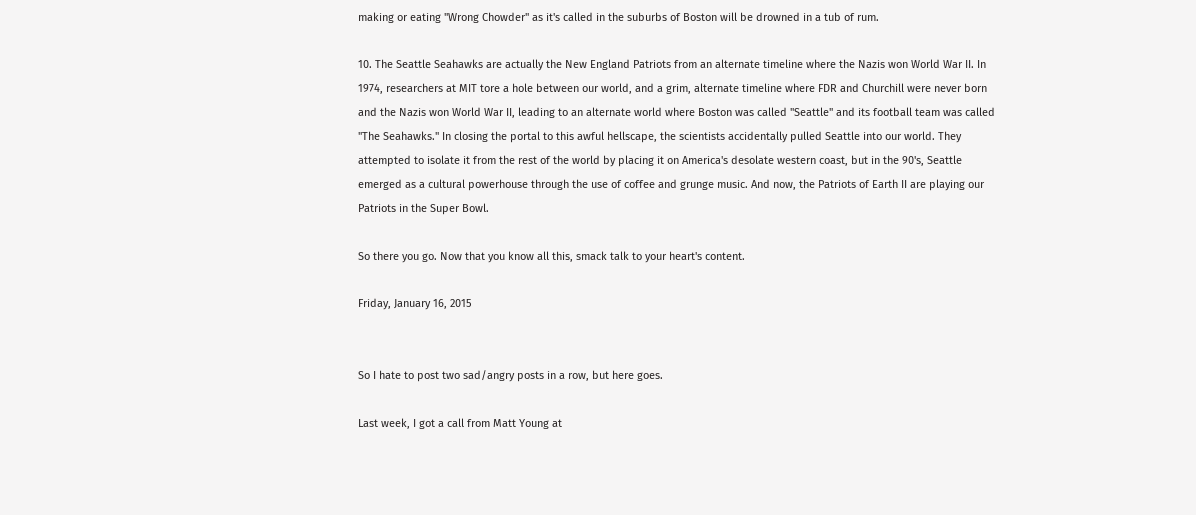making or eating "Wrong Chowder" as it's called in the suburbs of Boston will be drowned in a tub of rum.

10. The Seattle Seahawks are actually the New England Patriots from an alternate timeline where the Nazis won World War II. In 1974, researchers at MIT tore a hole between our world, and a grim, alternate timeline where FDR and Churchill were never born and the Nazis won World War II, leading to an alternate world where Boston was called "Seattle" and its football team was called "The Seahawks." In closing the portal to this awful hellscape, the scientists accidentally pulled Seattle into our world. They attempted to isolate it from the rest of the world by placing it on America's desolate western coast, but in the 90's, Seattle emerged as a cultural powerhouse through the use of coffee and grunge music. And now, the Patriots of Earth II are playing our Patriots in the Super Bowl.

So there you go. Now that you know all this, smack talk to your heart's content.

Friday, January 16, 2015


So I hate to post two sad/angry posts in a row, but here goes.

Last week, I got a call from Matt Young at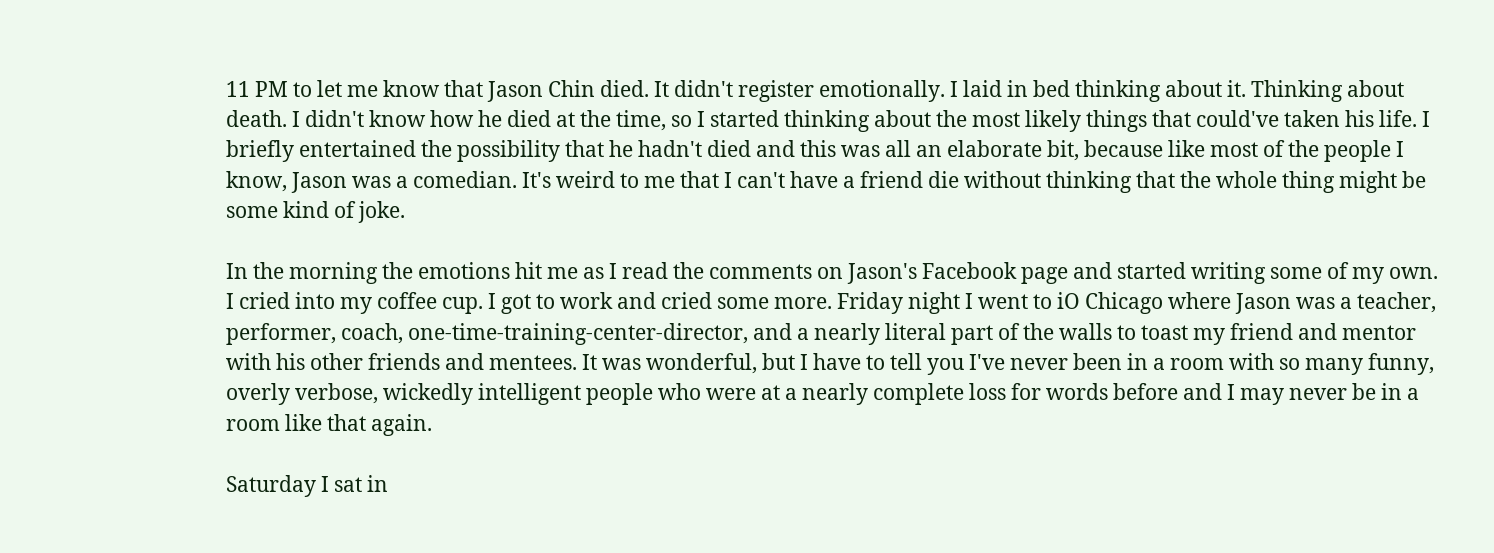11 PM to let me know that Jason Chin died. It didn't register emotionally. I laid in bed thinking about it. Thinking about death. I didn't know how he died at the time, so I started thinking about the most likely things that could've taken his life. I briefly entertained the possibility that he hadn't died and this was all an elaborate bit, because like most of the people I know, Jason was a comedian. It's weird to me that I can't have a friend die without thinking that the whole thing might be some kind of joke.

In the morning the emotions hit me as I read the comments on Jason's Facebook page and started writing some of my own. I cried into my coffee cup. I got to work and cried some more. Friday night I went to iO Chicago where Jason was a teacher, performer, coach, one-time-training-center-director, and a nearly literal part of the walls to toast my friend and mentor with his other friends and mentees. It was wonderful, but I have to tell you I've never been in a room with so many funny, overly verbose, wickedly intelligent people who were at a nearly complete loss for words before and I may never be in a room like that again.

Saturday I sat in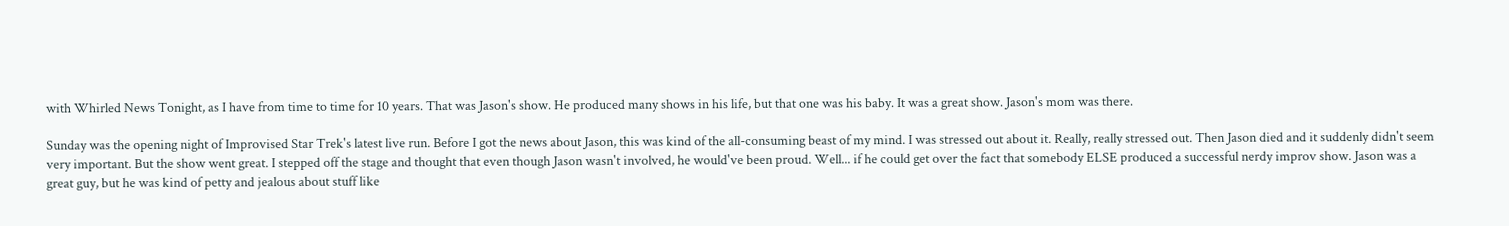with Whirled News Tonight, as I have from time to time for 10 years. That was Jason's show. He produced many shows in his life, but that one was his baby. It was a great show. Jason's mom was there.

Sunday was the opening night of Improvised Star Trek's latest live run. Before I got the news about Jason, this was kind of the all-consuming beast of my mind. I was stressed out about it. Really, really stressed out. Then Jason died and it suddenly didn't seem very important. But the show went great. I stepped off the stage and thought that even though Jason wasn't involved, he would've been proud. Well... if he could get over the fact that somebody ELSE produced a successful nerdy improv show. Jason was a great guy, but he was kind of petty and jealous about stuff like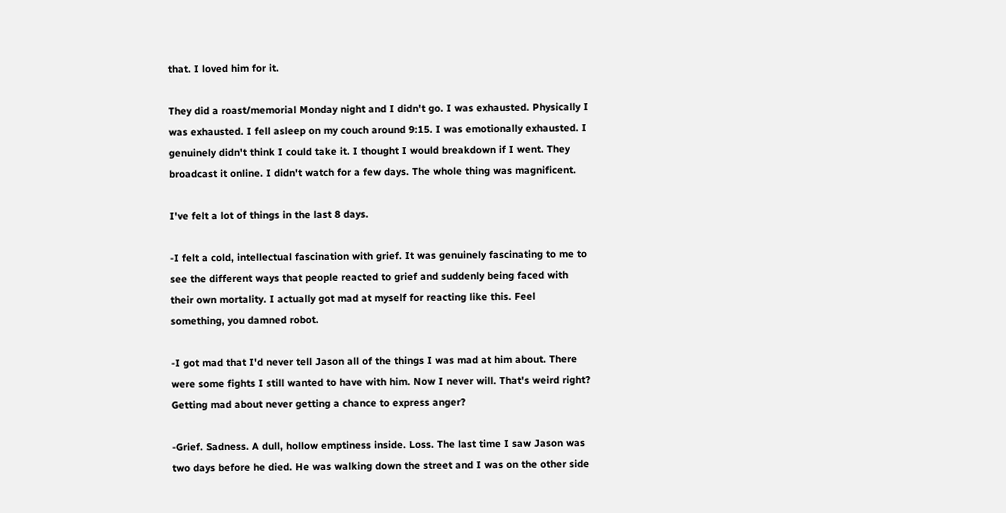that. I loved him for it.

They did a roast/memorial Monday night and I didn't go. I was exhausted. Physically I was exhausted. I fell asleep on my couch around 9:15. I was emotionally exhausted. I genuinely didn't think I could take it. I thought I would breakdown if I went. They broadcast it online. I didn't watch for a few days. The whole thing was magnificent.

I've felt a lot of things in the last 8 days.

-I felt a cold, intellectual fascination with grief. It was genuinely fascinating to me to see the different ways that people reacted to grief and suddenly being faced with their own mortality. I actually got mad at myself for reacting like this. Feel something, you damned robot.

-I got mad that I'd never tell Jason all of the things I was mad at him about. There were some fights I still wanted to have with him. Now I never will. That's weird right? Getting mad about never getting a chance to express anger?

-Grief. Sadness. A dull, hollow emptiness inside. Loss. The last time I saw Jason was two days before he died. He was walking down the street and I was on the other side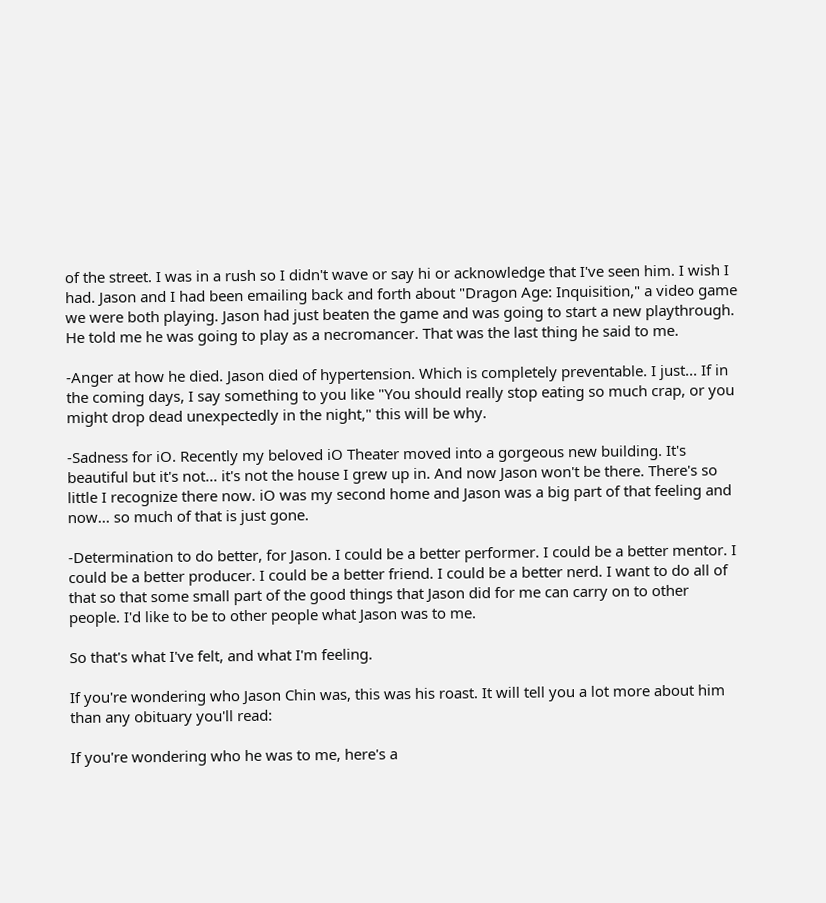of the street. I was in a rush so I didn't wave or say hi or acknowledge that I've seen him. I wish I had. Jason and I had been emailing back and forth about "Dragon Age: Inquisition," a video game we were both playing. Jason had just beaten the game and was going to start a new playthrough. He told me he was going to play as a necromancer. That was the last thing he said to me.

-Anger at how he died. Jason died of hypertension. Which is completely preventable. I just... If in the coming days, I say something to you like "You should really stop eating so much crap, or you might drop dead unexpectedly in the night," this will be why.

-Sadness for iO. Recently my beloved iO Theater moved into a gorgeous new building. It's beautiful but it's not... it's not the house I grew up in. And now Jason won't be there. There's so little I recognize there now. iO was my second home and Jason was a big part of that feeling and now... so much of that is just gone.

-Determination to do better, for Jason. I could be a better performer. I could be a better mentor. I could be a better producer. I could be a better friend. I could be a better nerd. I want to do all of that so that some small part of the good things that Jason did for me can carry on to other people. I'd like to be to other people what Jason was to me.

So that's what I've felt, and what I'm feeling.

If you're wondering who Jason Chin was, this was his roast. It will tell you a lot more about him than any obituary you'll read:

If you're wondering who he was to me, here's a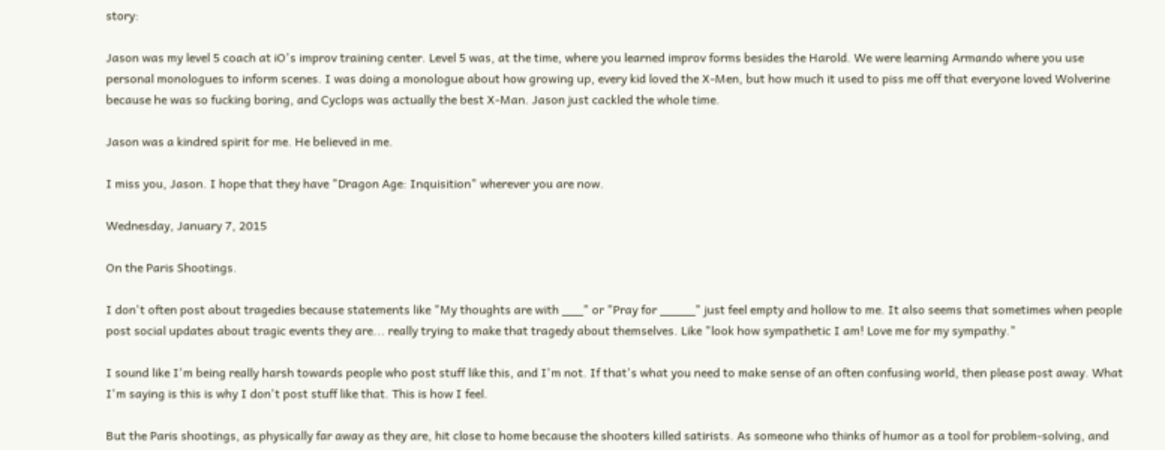story:

Jason was my level 5 coach at iO's improv training center. Level 5 was, at the time, where you learned improv forms besides the Harold. We were learning Armando where you use personal monologues to inform scenes. I was doing a monologue about how growing up, every kid loved the X-Men, but how much it used to piss me off that everyone loved Wolverine because he was so fucking boring, and Cyclops was actually the best X-Man. Jason just cackled the whole time.

Jason was a kindred spirit for me. He believed in me.

I miss you, Jason. I hope that they have "Dragon Age: Inquisition" wherever you are now.

Wednesday, January 7, 2015

On the Paris Shootings.

I don't often post about tragedies because statements like "My thoughts are with ___" or "Pray for _____" just feel empty and hollow to me. It also seems that sometimes when people post social updates about tragic events they are... really trying to make that tragedy about themselves. Like "look how sympathetic I am! Love me for my sympathy."

I sound like I'm being really harsh towards people who post stuff like this, and I'm not. If that's what you need to make sense of an often confusing world, then please post away. What I'm saying is this is why I don't post stuff like that. This is how I feel.

But the Paris shootings, as physically far away as they are, hit close to home because the shooters killed satirists. As someone who thinks of humor as a tool for problem-solving, and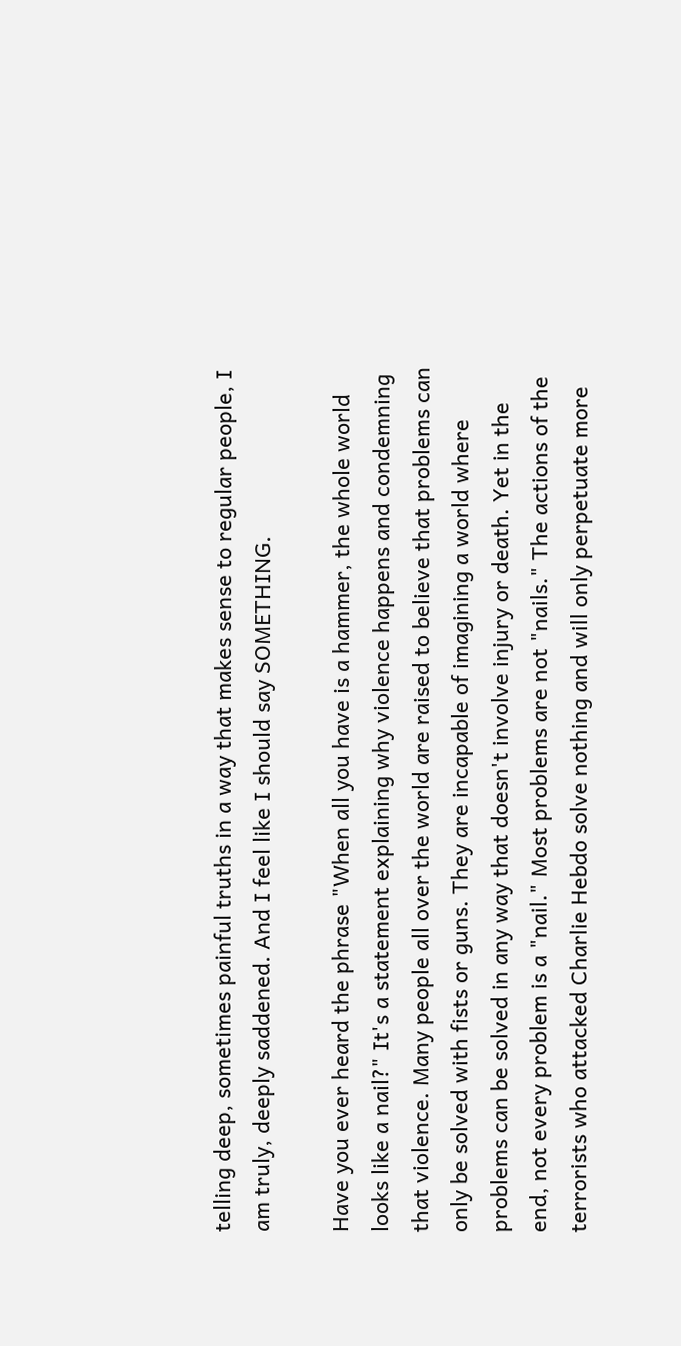telling deep, sometimes painful truths in a way that makes sense to regular people, I am truly, deeply saddened. And I feel like I should say SOMETHING.

Have you ever heard the phrase "When all you have is a hammer, the whole world looks like a nail?" It's a statement explaining why violence happens and condemning that violence. Many people all over the world are raised to believe that problems can only be solved with fists or guns. They are incapable of imagining a world where problems can be solved in any way that doesn't involve injury or death. Yet in the end, not every problem is a "nail." Most problems are not "nails." The actions of the terrorists who attacked Charlie Hebdo solve nothing and will only perpetuate more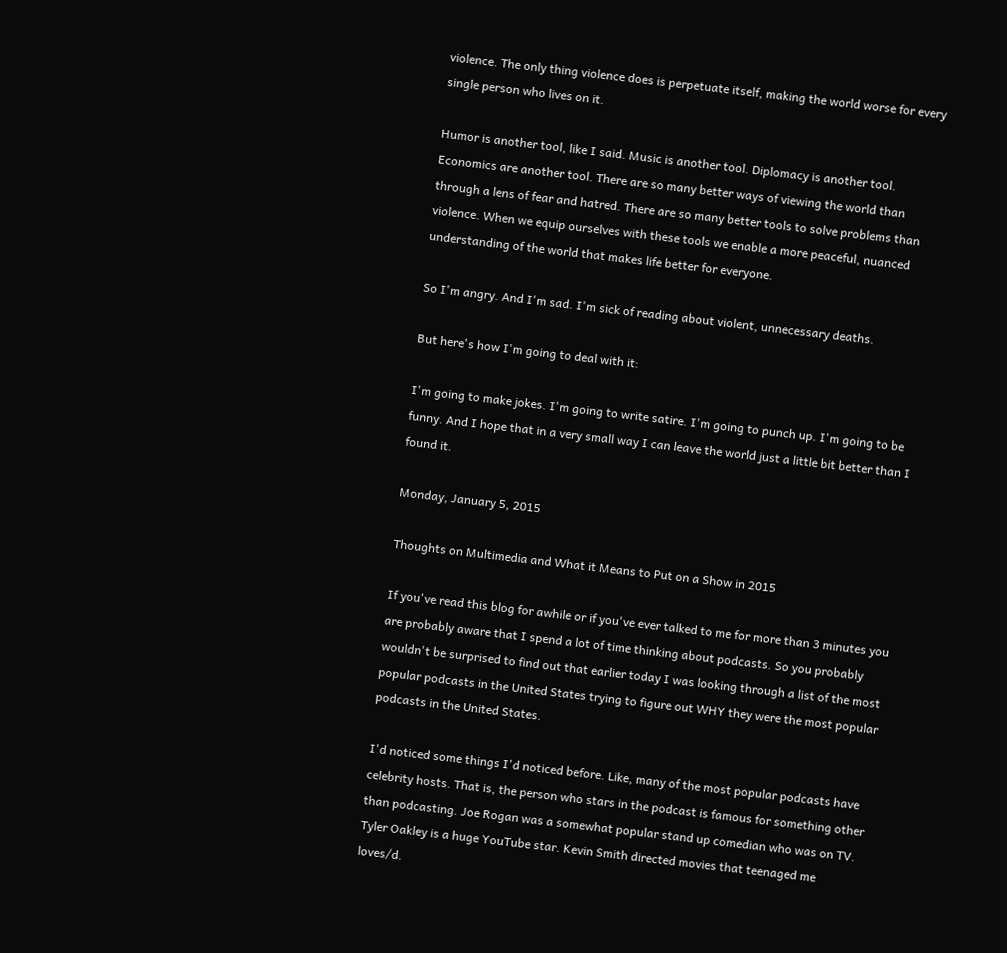violence. The only thing violence does is perpetuate itself, making the world worse for every single person who lives on it.

Humor is another tool, like I said. Music is another tool. Diplomacy is another tool. Economics are another tool. There are so many better ways of viewing the world than through a lens of fear and hatred. There are so many better tools to solve problems than violence. When we equip ourselves with these tools we enable a more peaceful, nuanced understanding of the world that makes life better for everyone.

So I'm angry. And I'm sad. I'm sick of reading about violent, unnecessary deaths.

But here's how I'm going to deal with it:

I'm going to make jokes. I'm going to write satire. I'm going to punch up. I'm going to be funny. And I hope that in a very small way I can leave the world just a little bit better than I found it.

Monday, January 5, 2015

Thoughts on Multimedia and What it Means to Put on a Show in 2015

If you've read this blog for awhile or if you've ever talked to me for more than 3 minutes you are probably aware that I spend a lot of time thinking about podcasts. So you probably wouldn't be surprised to find out that earlier today I was looking through a list of the most popular podcasts in the United States trying to figure out WHY they were the most popular podcasts in the United States.

I'd noticed some things I'd noticed before. Like, many of the most popular podcasts have celebrity hosts. That is, the person who stars in the podcast is famous for something other than podcasting. Joe Rogan was a somewhat popular stand up comedian who was on TV. Tyler Oakley is a huge YouTube star. Kevin Smith directed movies that teenaged me loves/d.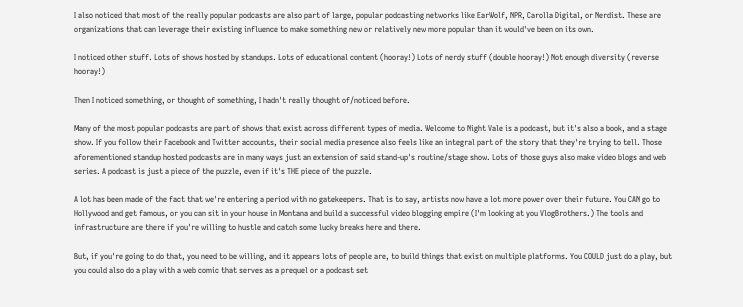I also noticed that most of the really popular podcasts are also part of large, popular podcasting networks like EarWolf, NPR, Carolla Digital, or Nerdist. These are organizations that can leverage their existing influence to make something new or relatively new more popular than it would've been on its own.

I noticed other stuff. Lots of shows hosted by standups. Lots of educational content (hooray!) Lots of nerdy stuff (double hooray!) Not enough diversity (reverse hooray!)

Then I noticed something, or thought of something, I hadn't really thought of/noticed before.

Many of the most popular podcasts are part of shows that exist across different types of media. Welcome to Night Vale is a podcast, but it's also a book, and a stage show. If you follow their Facebook and Twitter accounts, their social media presence also feels like an integral part of the story that they're trying to tell. Those aforementioned standup hosted podcasts are in many ways just an extension of said stand-up's routine/stage show. Lots of those guys also make video blogs and web series. A podcast is just a piece of the puzzle, even if it's THE piece of the puzzle.

A lot has been made of the fact that we're entering a period with no gatekeepers. That is to say, artists now have a lot more power over their future. You CAN go to Hollywood and get famous, or you can sit in your house in Montana and build a successful video blogging empire (I'm looking at you VlogBrothers.) The tools and infrastructure are there if you're willing to hustle and catch some lucky breaks here and there.

But, if you're going to do that, you need to be willing, and it appears lots of people are, to build things that exist on multiple platforms. You COULD just do a play, but you could also do a play with a web comic that serves as a prequel or a podcast set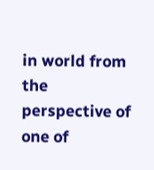in world from the perspective of one of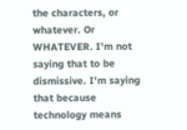the characters, or whatever. Or WHATEVER. I'm not saying that to be dismissive. I'm saying that because technology means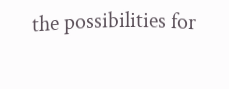the possibilities for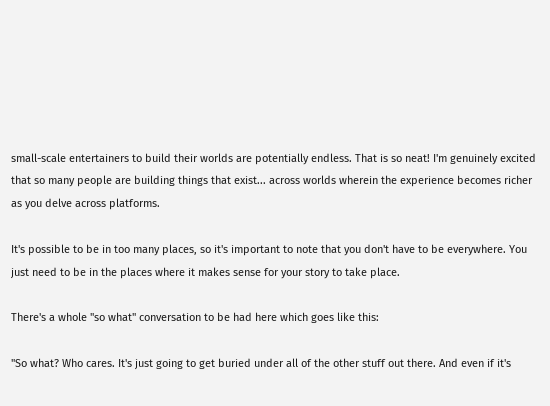small-scale entertainers to build their worlds are potentially endless. That is so neat! I'm genuinely excited that so many people are building things that exist... across worlds wherein the experience becomes richer as you delve across platforms.

It's possible to be in too many places, so it's important to note that you don't have to be everywhere. You just need to be in the places where it makes sense for your story to take place.

There's a whole "so what" conversation to be had here which goes like this:

"So what? Who cares. It's just going to get buried under all of the other stuff out there. And even if it's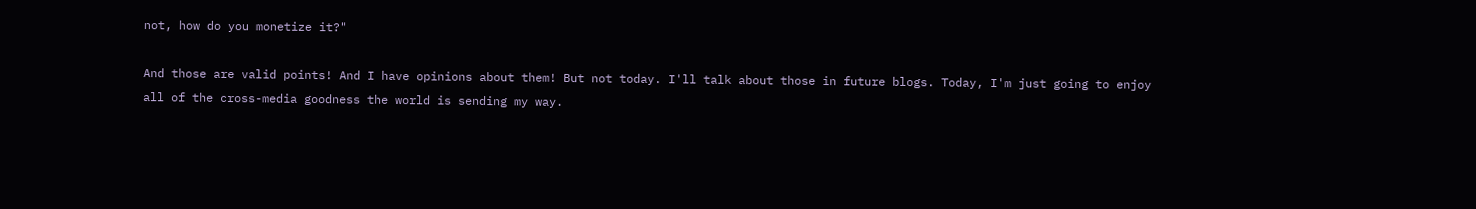not, how do you monetize it?"

And those are valid points! And I have opinions about them! But not today. I'll talk about those in future blogs. Today, I'm just going to enjoy all of the cross-media goodness the world is sending my way.